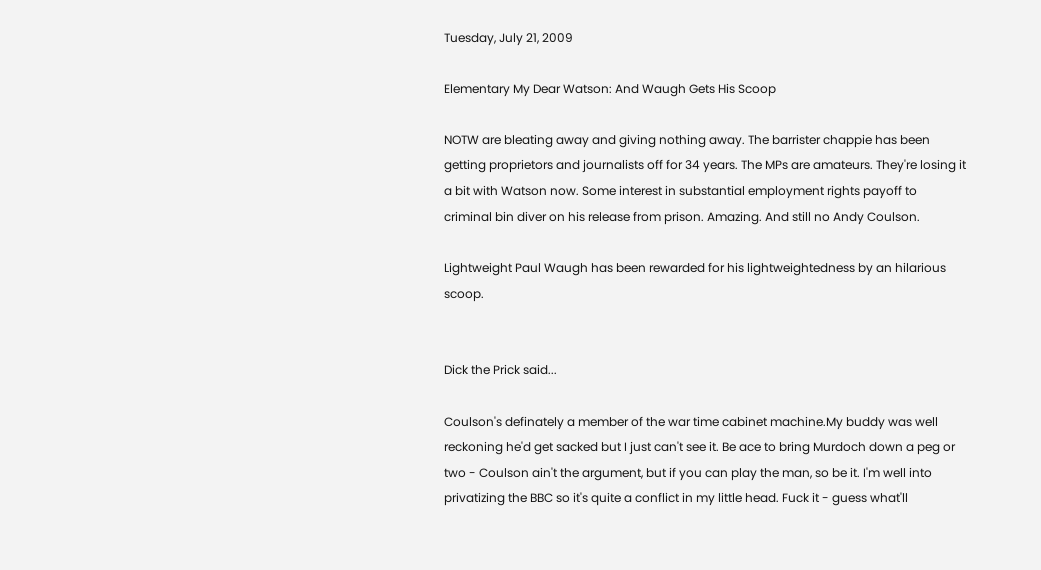Tuesday, July 21, 2009

Elementary My Dear Watson: And Waugh Gets His Scoop

NOTW are bleating away and giving nothing away. The barrister chappie has been getting proprietors and journalists off for 34 years. The MPs are amateurs. They're losing it a bit with Watson now. Some interest in substantial employment rights payoff to criminal bin diver on his release from prison. Amazing. And still no Andy Coulson.

Lightweight Paul Waugh has been rewarded for his lightweightedness by an hilarious scoop.


Dick the Prick said...

Coulson's definately a member of the war time cabinet machine.My buddy was well reckoning he'd get sacked but I just can't see it. Be ace to bring Murdoch down a peg or two - Coulson ain't the argument, but if you can play the man, so be it. I'm well into privatizing the BBC so it's quite a conflict in my little head. Fuck it - guess what'll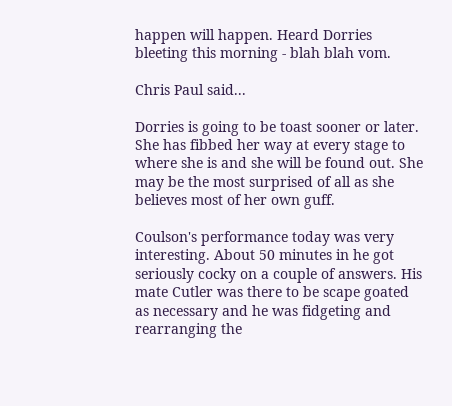happen will happen. Heard Dorries bleeting this morning - blah blah vom.

Chris Paul said...

Dorries is going to be toast sooner or later. She has fibbed her way at every stage to where she is and she will be found out. She may be the most surprised of all as she believes most of her own guff.

Coulson's performance today was very interesting. About 50 minutes in he got seriously cocky on a couple of answers. His mate Cutler was there to be scape goated as necessary and he was fidgeting and rearranging the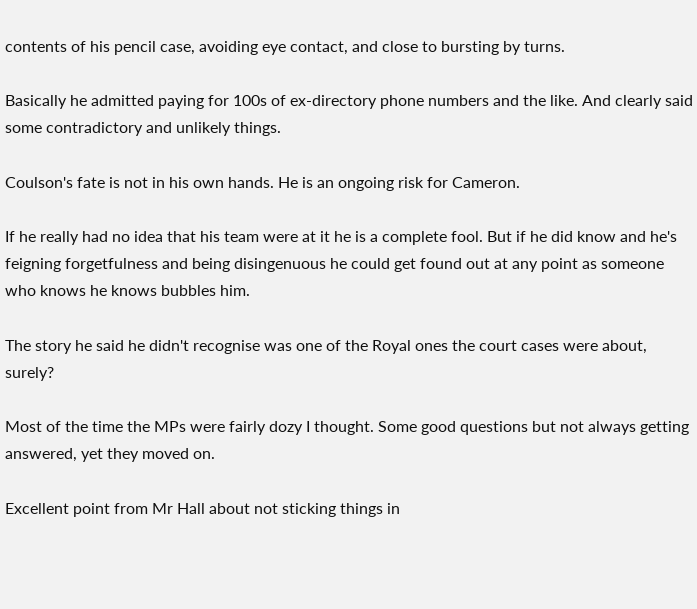contents of his pencil case, avoiding eye contact, and close to bursting by turns.

Basically he admitted paying for 100s of ex-directory phone numbers and the like. And clearly said some contradictory and unlikely things.

Coulson's fate is not in his own hands. He is an ongoing risk for Cameron.

If he really had no idea that his team were at it he is a complete fool. But if he did know and he's feigning forgetfulness and being disingenuous he could get found out at any point as someone who knows he knows bubbles him.

The story he said he didn't recognise was one of the Royal ones the court cases were about, surely?

Most of the time the MPs were fairly dozy I thought. Some good questions but not always getting answered, yet they moved on.

Excellent point from Mr Hall about not sticking things in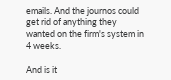emails. And the journos could get rid of anything they wanted on the firm's system in 4 weeks.

And is it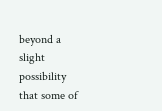beyond a slight possibility that some of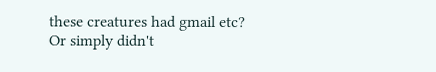these creatures had gmail etc? Or simply didn't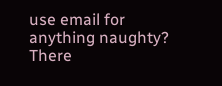use email for anything naughty? There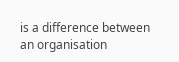is a difference between an organisation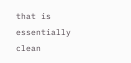that is essentially clean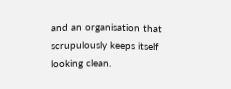and an organisation that scrupulously keeps itself looking clean.